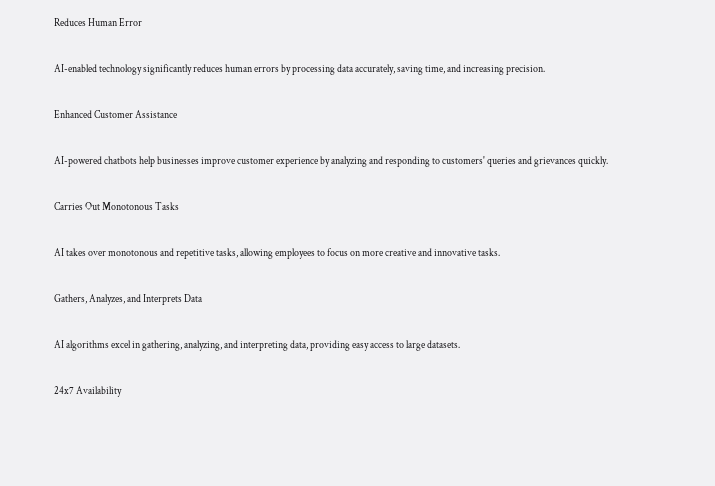Reduces Human Error

AI-enabled technology significantly reduces human errors by processing data accurately, saving time, and increasing precision.

Enhanced Customer Assistance

AI-powered chatbots help businesses improve customer experience by analyzing and responding to customers' queries and grievances quickly.

Carries Out Monotonous Tasks

AI takes over monotonous and repetitive tasks, allowing employees to focus on more creative and innovative tasks.

Gathers, Analyzes, and Interprets Data

AI algorithms excel in gathering, analyzing, and interpreting data, providing easy access to large datasets.

24x7 Availability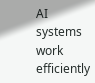AI systems work efficiently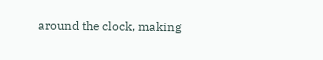around the clock, making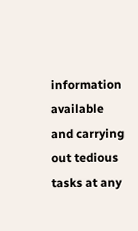information available and carrying out tedious tasks at any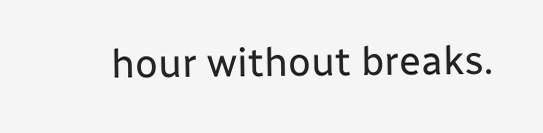hour without breaks.